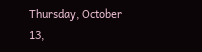Thursday, October 13,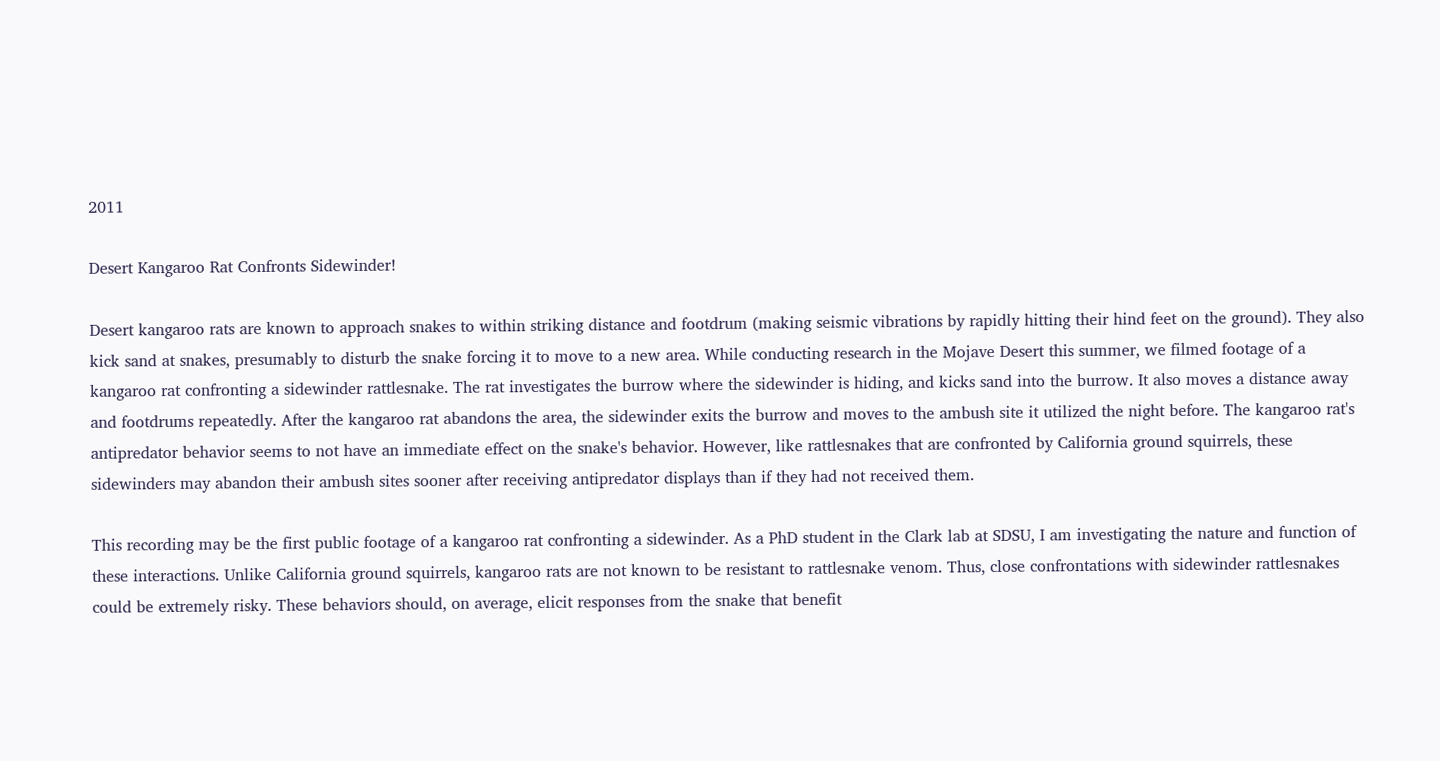2011

Desert Kangaroo Rat Confronts Sidewinder!

Desert kangaroo rats are known to approach snakes to within striking distance and footdrum (making seismic vibrations by rapidly hitting their hind feet on the ground). They also kick sand at snakes, presumably to disturb the snake forcing it to move to a new area. While conducting research in the Mojave Desert this summer, we filmed footage of a kangaroo rat confronting a sidewinder rattlesnake. The rat investigates the burrow where the sidewinder is hiding, and kicks sand into the burrow. It also moves a distance away and footdrums repeatedly. After the kangaroo rat abandons the area, the sidewinder exits the burrow and moves to the ambush site it utilized the night before. The kangaroo rat's antipredator behavior seems to not have an immediate effect on the snake's behavior. However, like rattlesnakes that are confronted by California ground squirrels, these sidewinders may abandon their ambush sites sooner after receiving antipredator displays than if they had not received them.

This recording may be the first public footage of a kangaroo rat confronting a sidewinder. As a PhD student in the Clark lab at SDSU, I am investigating the nature and function of these interactions. Unlike California ground squirrels, kangaroo rats are not known to be resistant to rattlesnake venom. Thus, close confrontations with sidewinder rattlesnakes could be extremely risky. These behaviors should, on average, elicit responses from the snake that benefit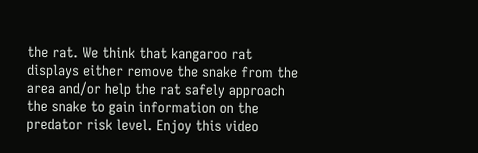the rat. We think that kangaroo rat displays either remove the snake from the area and/or help the rat safely approach the snake to gain information on the predator risk level. Enjoy this video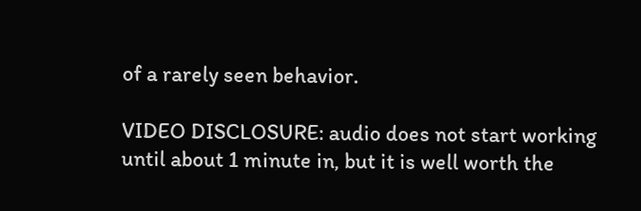of a rarely seen behavior.

VIDEO DISCLOSURE: audio does not start working until about 1 minute in, but it is well worth the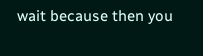wait because then you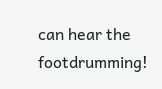can hear the footdrumming!